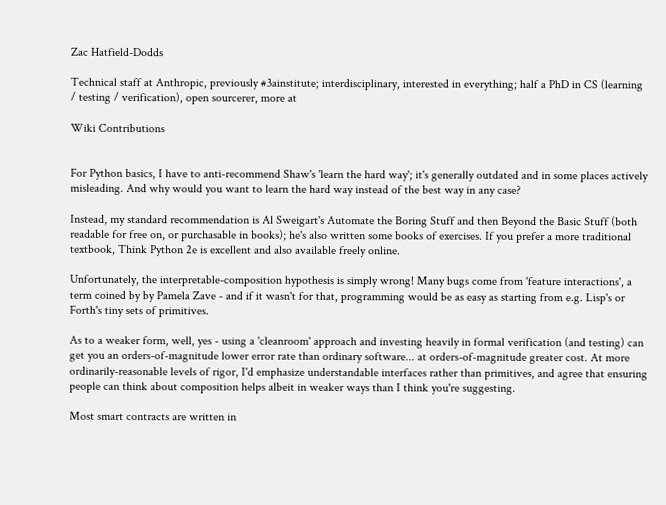Zac Hatfield-Dodds

Technical staff at Anthropic, previously #3ainstitute; interdisciplinary, interested in everything; half a PhD in CS (learning / testing / verification), open sourcerer, more at

Wiki Contributions


For Python basics, I have to anti-recommend Shaw's 'learn the hard way'; it's generally outdated and in some places actively misleading. And why would you want to learn the hard way instead of the best way in any case?

Instead, my standard recommendation is Al Sweigart's Automate the Boring Stuff and then Beyond the Basic Stuff (both readable for free on, or purchasable in books); he's also written some books of exercises. If you prefer a more traditional textbook, Think Python 2e is excellent and also available freely online.

Unfortunately, the interpretable-composition hypothesis is simply wrong! Many bugs come from 'feature interactions', a term coined by by Pamela Zave - and if it wasn't for that, programming would be as easy as starting from e.g. Lisp's or Forth's tiny sets of primitives.

As to a weaker form, well, yes - using a 'cleanroom' approach and investing heavily in formal verification (and testing) can get you an orders-of-magnitude lower error rate than ordinary software... at orders-of-magnitude greater cost. At more ordinarily-reasonable levels of rigor, I'd emphasize understandable interfaces rather than primitives, and agree that ensuring people can think about composition helps albeit in weaker ways than I think you're suggesting.

Most smart contracts are written in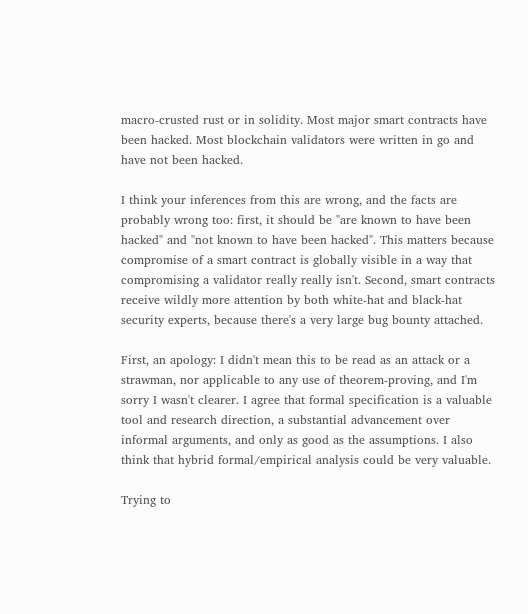macro-crusted rust or in solidity. Most major smart contracts have been hacked. Most blockchain validators were written in go and have not been hacked.

I think your inferences from this are wrong, and the facts are probably wrong too: first, it should be "are known to have been hacked" and "not known to have been hacked". This matters because compromise of a smart contract is globally visible in a way that compromising a validator really really isn't. Second, smart contracts receive wildly more attention by both white-hat and black-hat security experts, because there's a very large bug bounty attached.

First, an apology: I didn't mean this to be read as an attack or a strawman, nor applicable to any use of theorem-proving, and I'm sorry I wasn't clearer. I agree that formal specification is a valuable tool and research direction, a substantial advancement over informal arguments, and only as good as the assumptions. I also think that hybrid formal/empirical analysis could be very valuable.

Trying to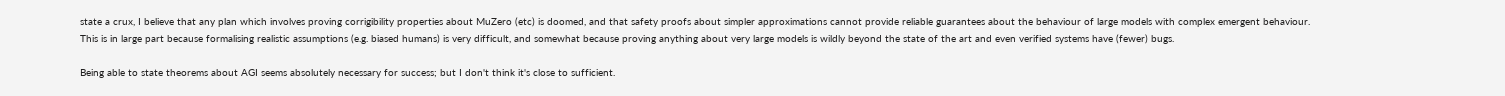state a crux, I believe that any plan which involves proving corrigibility properties about MuZero (etc) is doomed, and that safety proofs about simpler approximations cannot provide reliable guarantees about the behaviour of large models with complex emergent behaviour. This is in large part because formalising realistic assumptions (e.g. biased humans) is very difficult, and somewhat because proving anything about very large models is wildly beyond the state of the art and even verified systems have (fewer) bugs.

Being able to state theorems about AGI seems absolutely necessary for success; but I don't think it's close to sufficient.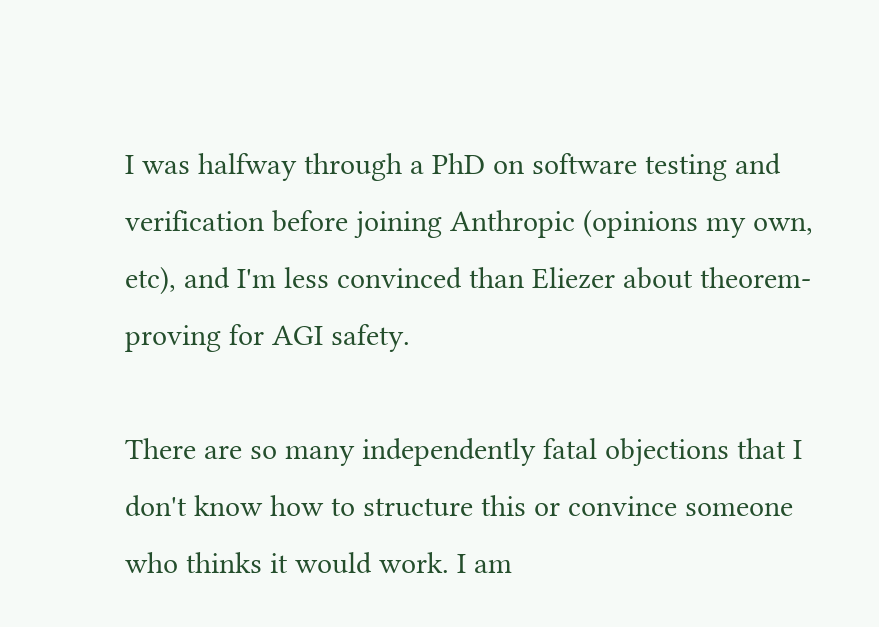I was halfway through a PhD on software testing and verification before joining Anthropic (opinions my own, etc), and I'm less convinced than Eliezer about theorem-proving for AGI safety.

There are so many independently fatal objections that I don't know how to structure this or convince someone who thinks it would work. I am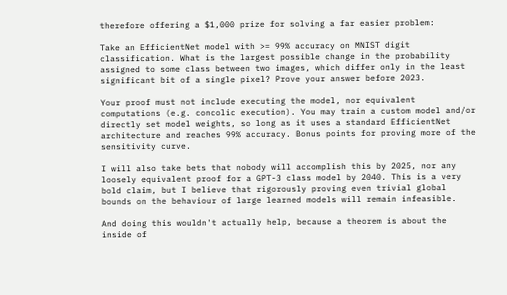therefore offering a $1,000 prize for solving a far easier problem:

Take an EfficientNet model with >= 99% accuracy on MNIST digit classification. What is the largest possible change in the probability assigned to some class between two images, which differ only in the least significant bit of a single pixel? Prove your answer before 2023.

Your proof must not include executing the model, nor equivalent computations (e.g. concolic execution). You may train a custom model and/or directly set model weights, so long as it uses a standard EfficientNet architecture and reaches 99% accuracy. Bonus points for proving more of the sensitivity curve.

I will also take bets that nobody will accomplish this by 2025, nor any loosely equivalent proof for a GPT-3 class model by 2040. This is a very bold claim, but I believe that rigorously proving even trivial global bounds on the behaviour of large learned models will remain infeasible.

And doing this wouldn't actually help, because a theorem is about the inside of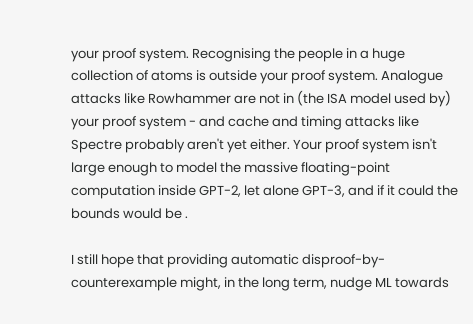your proof system. Recognising the people in a huge collection of atoms is outside your proof system. Analogue attacks like Rowhammer are not in (the ISA model used by) your proof system - and cache and timing attacks like Spectre probably aren't yet either. Your proof system isn't large enough to model the massive floating-point computation inside GPT-2, let alone GPT-3, and if it could the bounds would be .

I still hope that providing automatic disproof-by-counterexample might, in the long term, nudge ML towards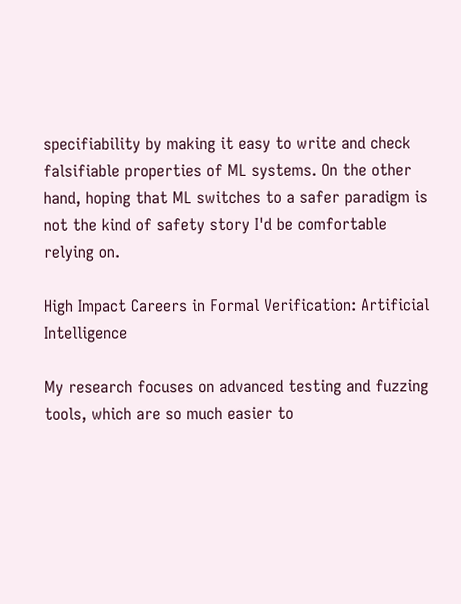specifiability by making it easy to write and check falsifiable properties of ML systems. On the other hand, hoping that ML switches to a safer paradigm is not the kind of safety story I'd be comfortable relying on.

High Impact Careers in Formal Verification: Artificial Intelligence

My research focuses on advanced testing and fuzzing tools, which are so much easier to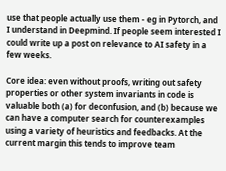use that people actually use them - eg in Pytorch, and I understand in Deepmind. If people seem interested I could write up a post on relevance to AI safety in a few weeks.

Core idea: even without proofs, writing out safety properties or other system invariants in code is valuable both (a) for deconfusion, and (b) because we can have a computer search for counterexamples using a variety of heuristics and feedbacks. At the current margin this tends to improve team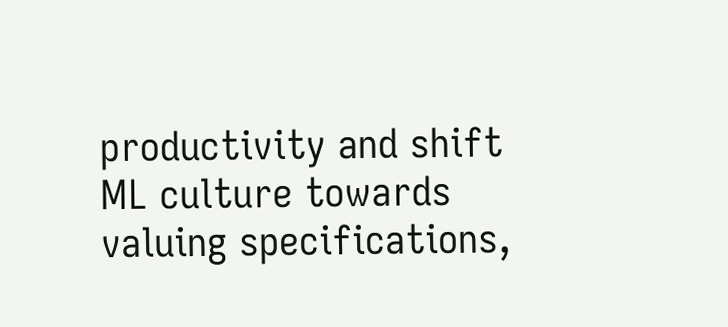productivity and shift ML culture towards valuing specifications,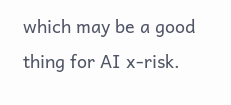which may be a good thing for AI x-risk.